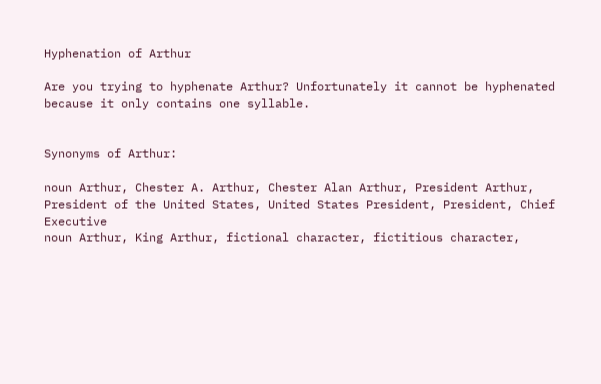Hyphenation of Arthur

Are you trying to hyphenate Arthur? Unfortunately it cannot be hyphenated because it only contains one syllable.


Synonyms of Arthur:

noun Arthur, Chester A. Arthur, Chester Alan Arthur, President Arthur, President of the United States, United States President, President, Chief Executive
noun Arthur, King Arthur, fictional character, fictitious character,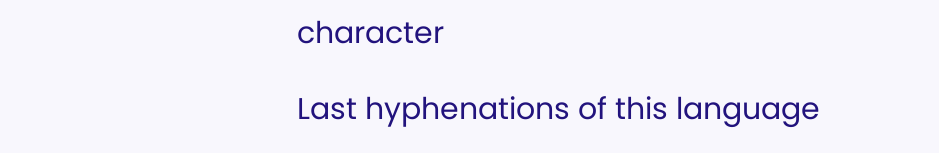character

Last hyphenations of this language